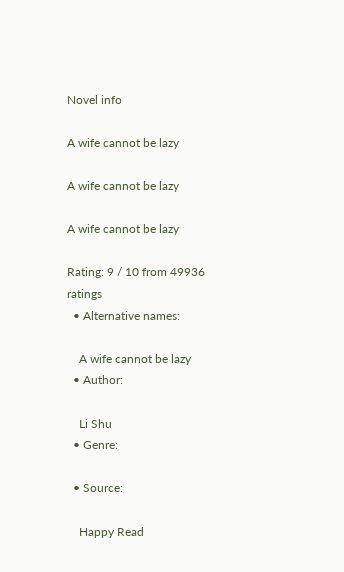Novel info

A wife cannot be lazy

A wife cannot be lazy

A wife cannot be lazy

Rating: 9 / 10 from 49936 ratings
  • Alternative names:

    A wife cannot be lazy
  • Author:

    Li Shu
  • Genre:

  • Source:

    Happy Read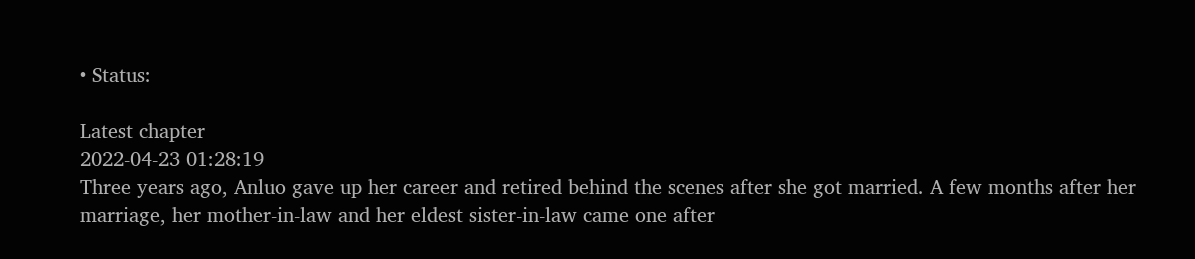• Status:

Latest chapter
2022-04-23 01:28:19
Three years ago, Anluo gave up her career and retired behind the scenes after she got married. A few months after her marriage, her mother-in-law and her eldest sister-in-law came one after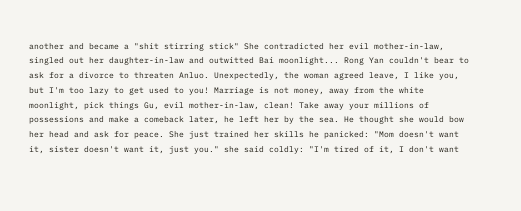another and became a "shit stirring stick" She contradicted her evil mother-in-law, singled out her daughter-in-law and outwitted Bai moonlight... Rong Yan couldn't bear to ask for a divorce to threaten Anluo. Unexpectedly, the woman agreed leave, I like you, but I'm too lazy to get used to you! Marriage is not money, away from the white moonlight, pick things Gu, evil mother-in-law, clean! Take away your millions of possessions and make a comeback later, he left her by the sea. He thought she would bow her head and ask for peace. She just trained her skills he panicked: "Mom doesn't want it, sister doesn't want it, just you." she said coldly: "I'm tired of it, I don't want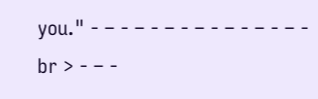you." ‐ – ‐ – ‐ – ‐ – ‐ – ‐ – ‐ – ‐ br > ‐ – ‐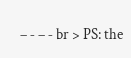– ‐ – ‐ br > PS: the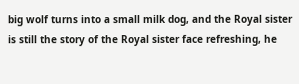big wolf turns into a small milk dog, and the Royal sister is still the story of the Royal sister face refreshing, he